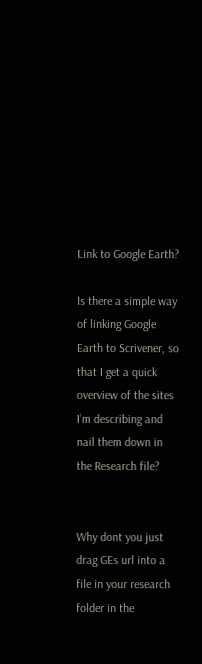Link to Google Earth?

Is there a simple way of linking Google Earth to Scrivener, so that I get a quick overview of the sites I’m describing and nail them down in the Research file?


Why dont you just drag GEs url into a file in your research folder in the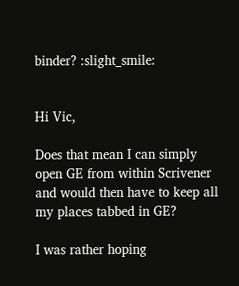binder? :slight_smile:


Hi Vic,

Does that mean I can simply open GE from within Scrivener and would then have to keep all my places tabbed in GE?

I was rather hoping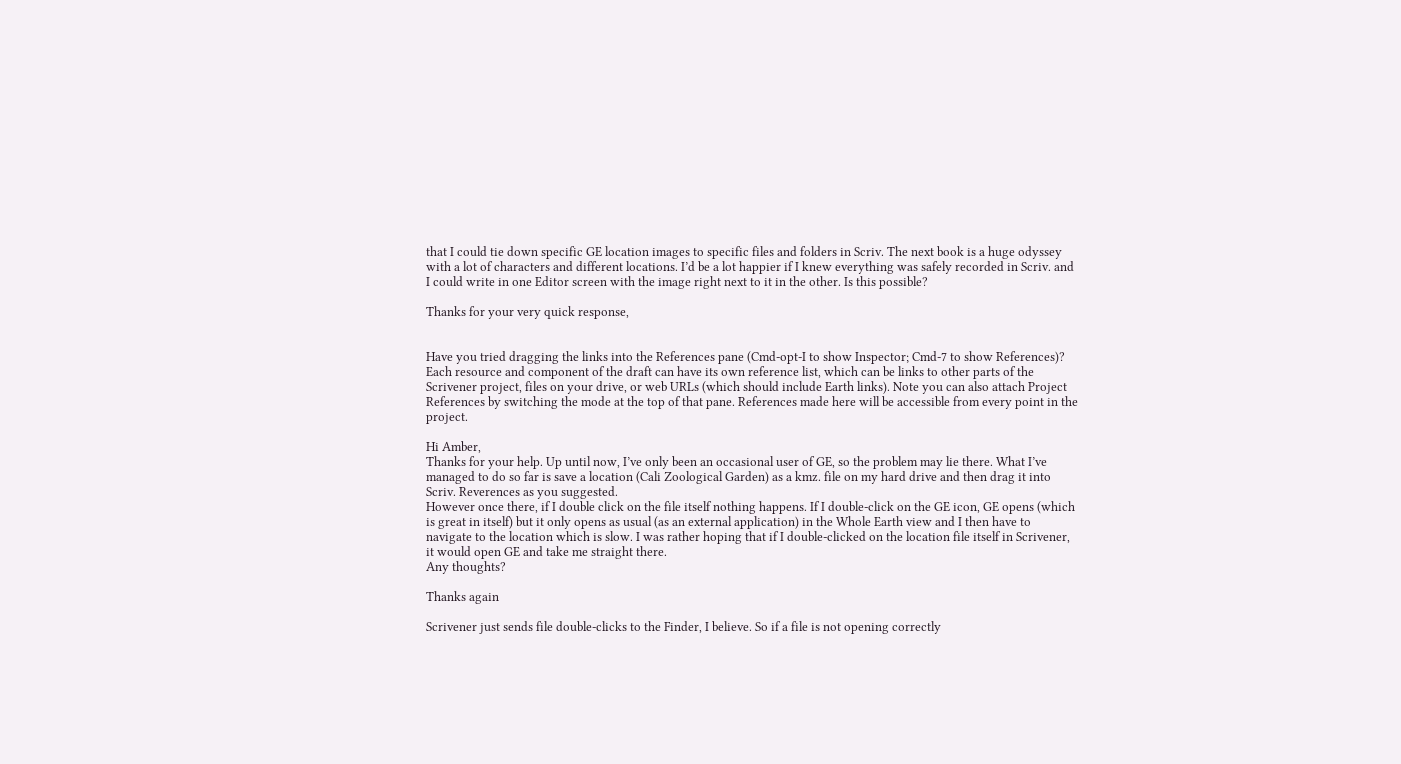that I could tie down specific GE location images to specific files and folders in Scriv. The next book is a huge odyssey with a lot of characters and different locations. I’d be a lot happier if I knew everything was safely recorded in Scriv. and I could write in one Editor screen with the image right next to it in the other. Is this possible?

Thanks for your very quick response,


Have you tried dragging the links into the References pane (Cmd-opt-I to show Inspector; Cmd-7 to show References)? Each resource and component of the draft can have its own reference list, which can be links to other parts of the Scrivener project, files on your drive, or web URLs (which should include Earth links). Note you can also attach Project References by switching the mode at the top of that pane. References made here will be accessible from every point in the project.

Hi Amber,
Thanks for your help. Up until now, I’ve only been an occasional user of GE, so the problem may lie there. What I’ve managed to do so far is save a location (Cali Zoological Garden) as a kmz. file on my hard drive and then drag it into Scriv. Reverences as you suggested.
However once there, if I double click on the file itself nothing happens. If I double-click on the GE icon, GE opens (which is great in itself) but it only opens as usual (as an external application) in the Whole Earth view and I then have to navigate to the location which is slow. I was rather hoping that if I double-clicked on the location file itself in Scrivener, it would open GE and take me straight there.
Any thoughts?

Thanks again

Scrivener just sends file double-clicks to the Finder, I believe. So if a file is not opening correctly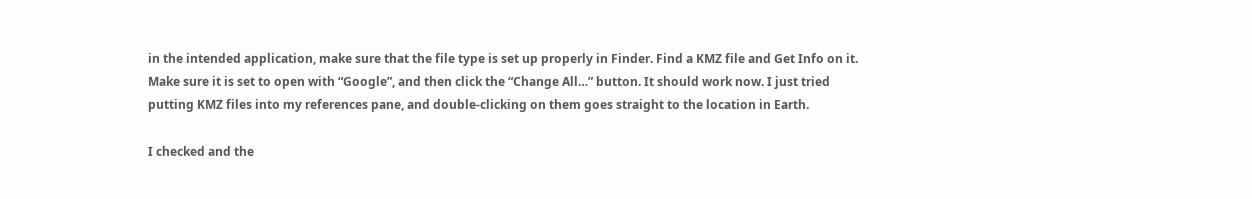in the intended application, make sure that the file type is set up properly in Finder. Find a KMZ file and Get Info on it. Make sure it is set to open with “Google”, and then click the “Change All…” button. It should work now. I just tried putting KMZ files into my references pane, and double-clicking on them goes straight to the location in Earth.

I checked and the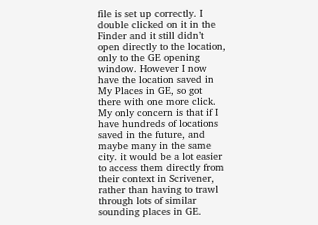file is set up correctly. I double clicked on it in the Finder and it still didn’t open directly to the location, only to the GE opening window. However I now have the location saved in My Places in GE, so got there with one more click.
My only concern is that if I have hundreds of locations saved in the future, and maybe many in the same city. it would be a lot easier to access them directly from their context in Scrivener, rather than having to trawl through lots of similar sounding places in GE.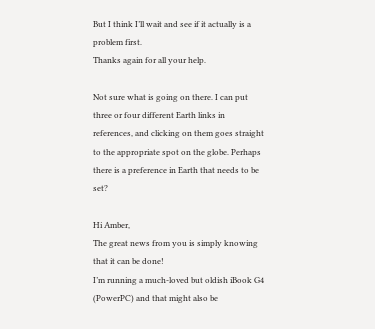But I think I’ll wait and see if it actually is a problem first.
Thanks again for all your help.

Not sure what is going on there. I can put three or four different Earth links in references, and clicking on them goes straight to the appropriate spot on the globe. Perhaps there is a preference in Earth that needs to be set?

Hi Amber,
The great news from you is simply knowing that it can be done!
I’m running a much-loved but oldish iBook G4 (PowerPC) and that might also be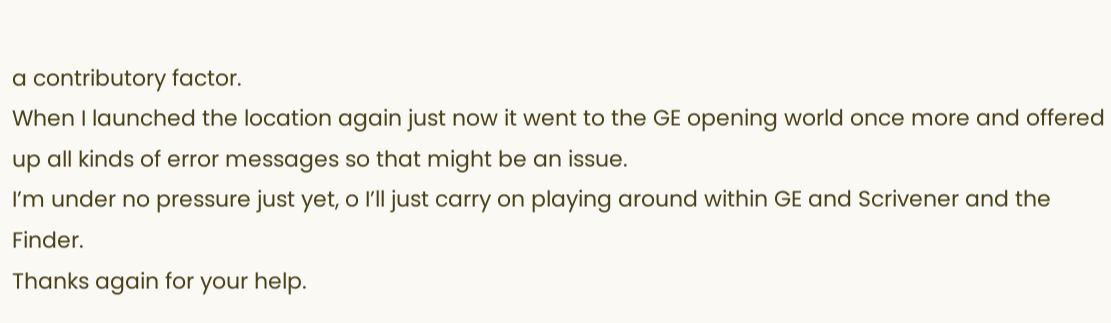a contributory factor.
When I launched the location again just now it went to the GE opening world once more and offered up all kinds of error messages so that might be an issue.
I’m under no pressure just yet, o I’ll just carry on playing around within GE and Scrivener and the Finder.
Thanks again for your help.